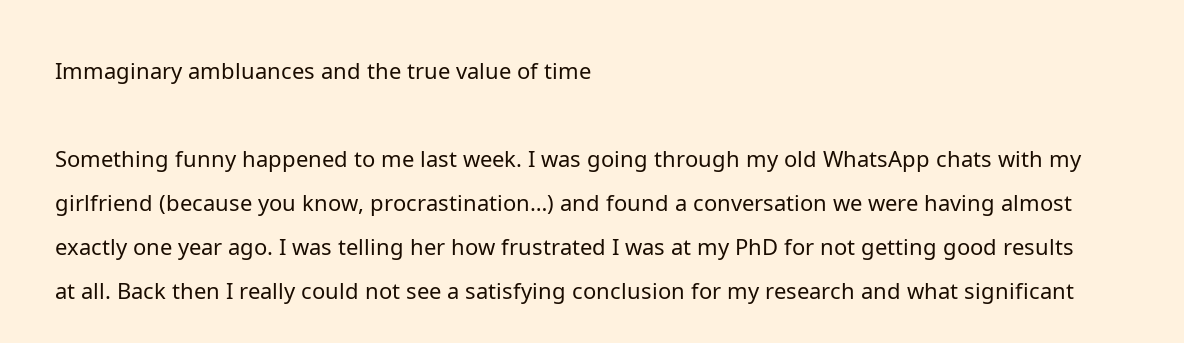Immaginary ambluances and the true value of time

Something funny happened to me last week. I was going through my old WhatsApp chats with my girlfriend (because you know, procrastination…) and found a conversation we were having almost exactly one year ago. I was telling her how frustrated I was at my PhD for not getting good results at all. Back then I really could not see a satisfying conclusion for my research and what significant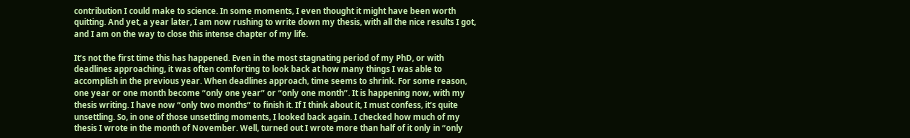contribution I could make to science. In some moments, I even thought it might have been worth quitting. And yet, a year later, I am now rushing to write down my thesis, with all the nice results I got, and I am on the way to close this intense chapter of my life.

It’s not the first time this has happened. Even in the most stagnating period of my PhD, or with deadlines approaching, it was often comforting to look back at how many things I was able to accomplish in the previous year. When deadlines approach, time seems to shrink. For some reason, one year or one month become “only one year” or “only one month”. It is happening now, with my thesis writing. I have now “only two months” to finish it. If I think about it, I must confess, it’s quite unsettling. So, in one of those unsettling moments, I looked back again. I checked how much of my thesis I wrote in the month of November. Well, turned out I wrote more than half of it only in “only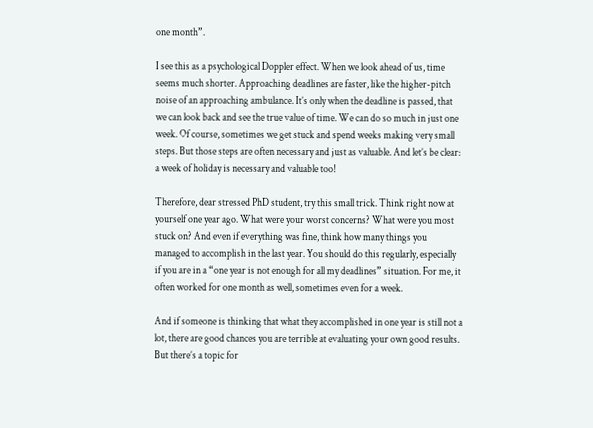one month”.

I see this as a psychological Doppler effect. When we look ahead of us, time seems much shorter. Approaching deadlines are faster, like the higher-pitch noise of an approaching ambulance. It’s only when the deadline is passed, that we can look back and see the true value of time. We can do so much in just one week. Of course, sometimes we get stuck and spend weeks making very small steps. But those steps are often necessary and just as valuable. And let’s be clear: a week of holiday is necessary and valuable too!

Therefore, dear stressed PhD student, try this small trick. Think right now at yourself one year ago. What were your worst concerns? What were you most stuck on? And even if everything was fine, think how many things you managed to accomplish in the last year. You should do this regularly, especially if you are in a “one year is not enough for all my deadlines” situation. For me, it often worked for one month as well, sometimes even for a week.

And if someone is thinking that what they accomplished in one year is still not a lot, there are good chances you are terrible at evaluating your own good results. But there’s a topic for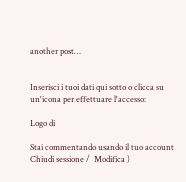another post…


Inserisci i tuoi dati qui sotto o clicca su un'icona per effettuare l'accesso:

Logo di

Stai commentando usando il tuo account Chiudi sessione /  Modifica )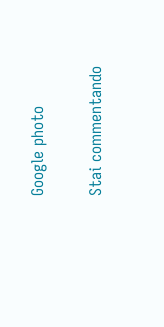Google photo

Stai commentando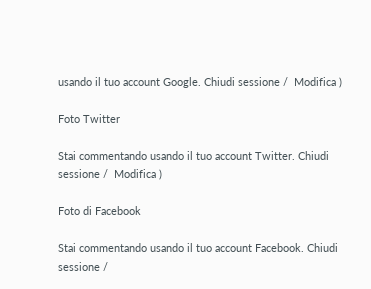usando il tuo account Google. Chiudi sessione /  Modifica )

Foto Twitter

Stai commentando usando il tuo account Twitter. Chiudi sessione /  Modifica )

Foto di Facebook

Stai commentando usando il tuo account Facebook. Chiudi sessione /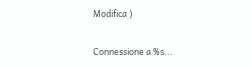Modifica )

Connessione a %s...